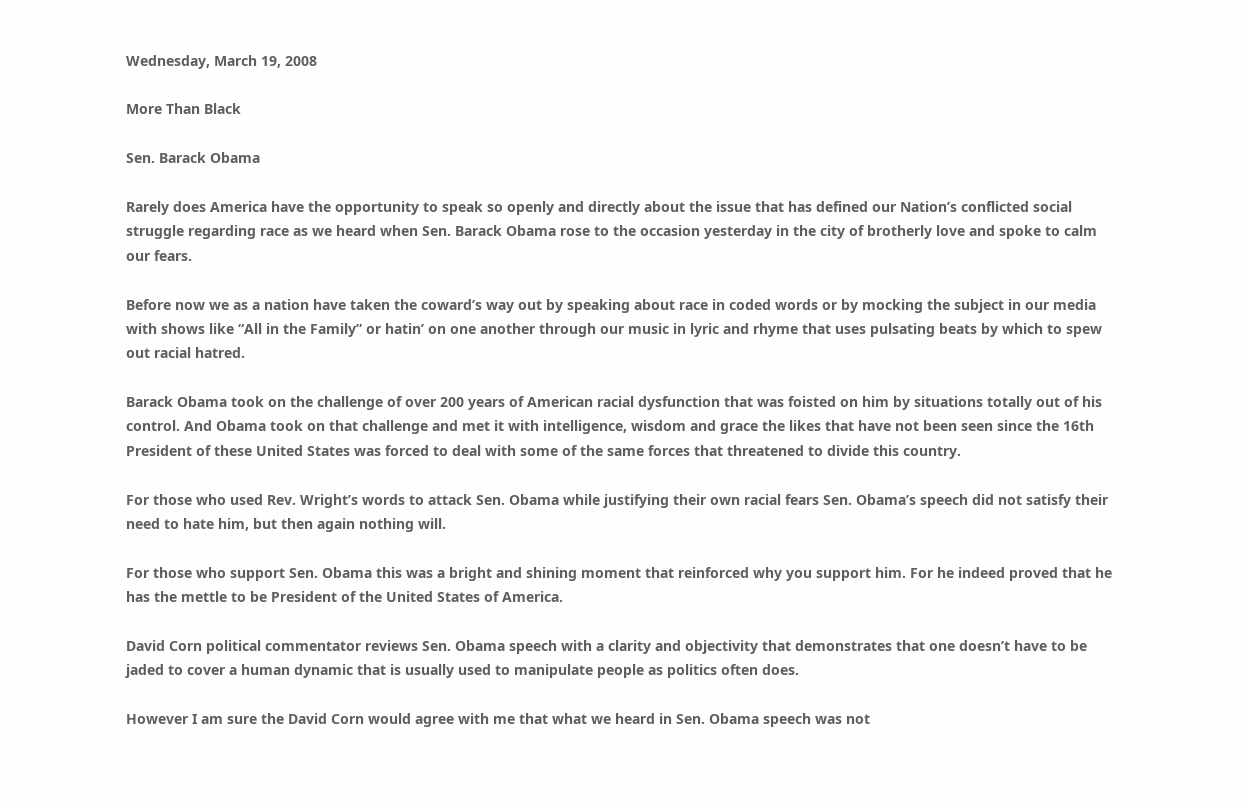Wednesday, March 19, 2008

More Than Black

Sen. Barack Obama

Rarely does America have the opportunity to speak so openly and directly about the issue that has defined our Nation’s conflicted social struggle regarding race as we heard when Sen. Barack Obama rose to the occasion yesterday in the city of brotherly love and spoke to calm our fears.

Before now we as a nation have taken the coward’s way out by speaking about race in coded words or by mocking the subject in our media with shows like “All in the Family” or hatin’ on one another through our music in lyric and rhyme that uses pulsating beats by which to spew out racial hatred.

Barack Obama took on the challenge of over 200 years of American racial dysfunction that was foisted on him by situations totally out of his control. And Obama took on that challenge and met it with intelligence, wisdom and grace the likes that have not been seen since the 16th President of these United States was forced to deal with some of the same forces that threatened to divide this country.

For those who used Rev. Wright’s words to attack Sen. Obama while justifying their own racial fears Sen. Obama’s speech did not satisfy their need to hate him, but then again nothing will.

For those who support Sen. Obama this was a bright and shining moment that reinforced why you support him. For he indeed proved that he has the mettle to be President of the United States of America.

David Corn political commentator reviews Sen. Obama speech with a clarity and objectivity that demonstrates that one doesn’t have to be jaded to cover a human dynamic that is usually used to manipulate people as politics often does.

However I am sure the David Corn would agree with me that what we heard in Sen. Obama speech was not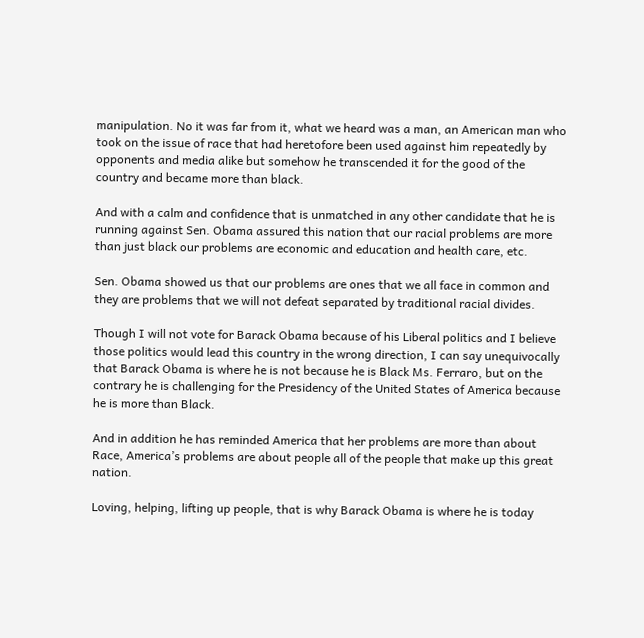manipulation. No it was far from it, what we heard was a man, an American man who took on the issue of race that had heretofore been used against him repeatedly by opponents and media alike but somehow he transcended it for the good of the country and became more than black.

And with a calm and confidence that is unmatched in any other candidate that he is running against Sen. Obama assured this nation that our racial problems are more than just black our problems are economic and education and health care, etc.

Sen. Obama showed us that our problems are ones that we all face in common and they are problems that we will not defeat separated by traditional racial divides.

Though I will not vote for Barack Obama because of his Liberal politics and I believe those politics would lead this country in the wrong direction, I can say unequivocally that Barack Obama is where he is not because he is Black Ms. Ferraro, but on the contrary he is challenging for the Presidency of the United States of America because he is more than Black.

And in addition he has reminded America that her problems are more than about Race, America’s problems are about people all of the people that make up this great nation.

Loving, helping, lifting up people, that is why Barack Obama is where he is today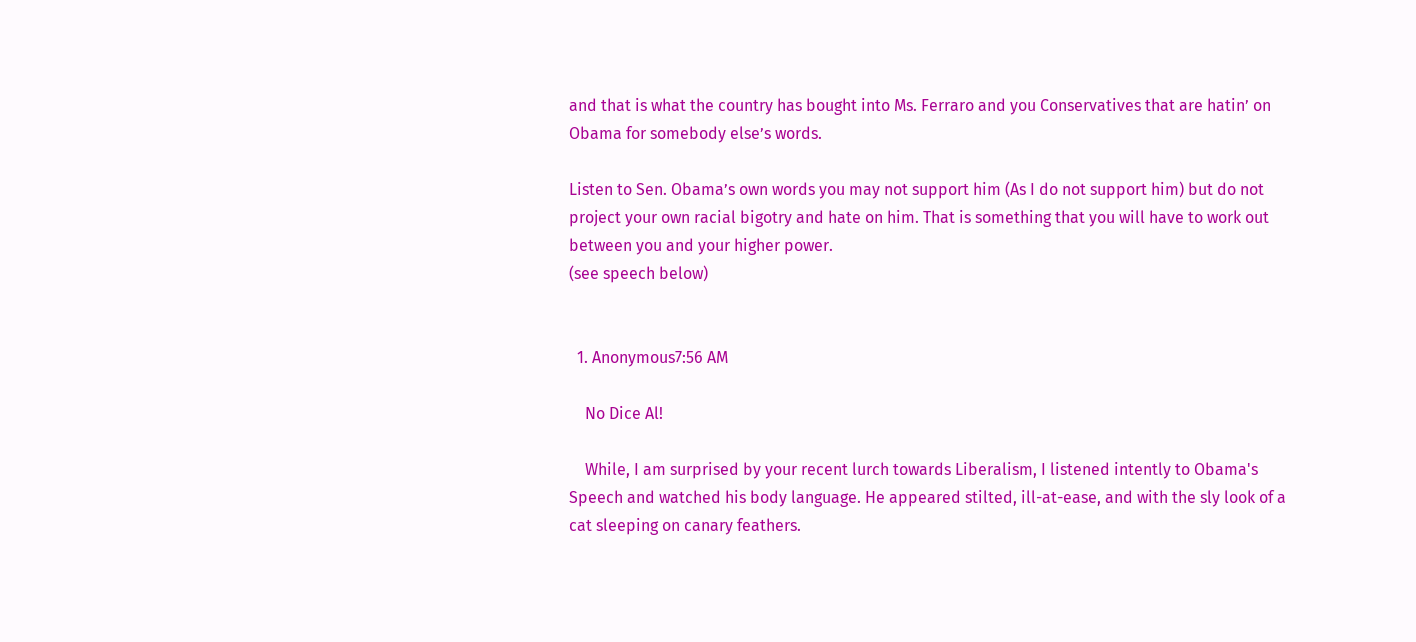and that is what the country has bought into Ms. Ferraro and you Conservatives that are hatin’ on Obama for somebody else’s words.

Listen to Sen. Obama’s own words you may not support him (As I do not support him) but do not project your own racial bigotry and hate on him. That is something that you will have to work out between you and your higher power.
(see speech below)


  1. Anonymous7:56 AM

    No Dice Al!

    While, I am surprised by your recent lurch towards Liberalism, I listened intently to Obama's Speech and watched his body language. He appeared stilted, ill-at-ease, and with the sly look of a cat sleeping on canary feathers.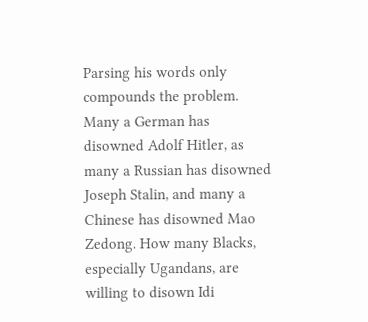Parsing his words only compounds the problem. Many a German has disowned Adolf Hitler, as many a Russian has disowned Joseph Stalin, and many a Chinese has disowned Mao Zedong. How many Blacks, especially Ugandans, are willing to disown Idi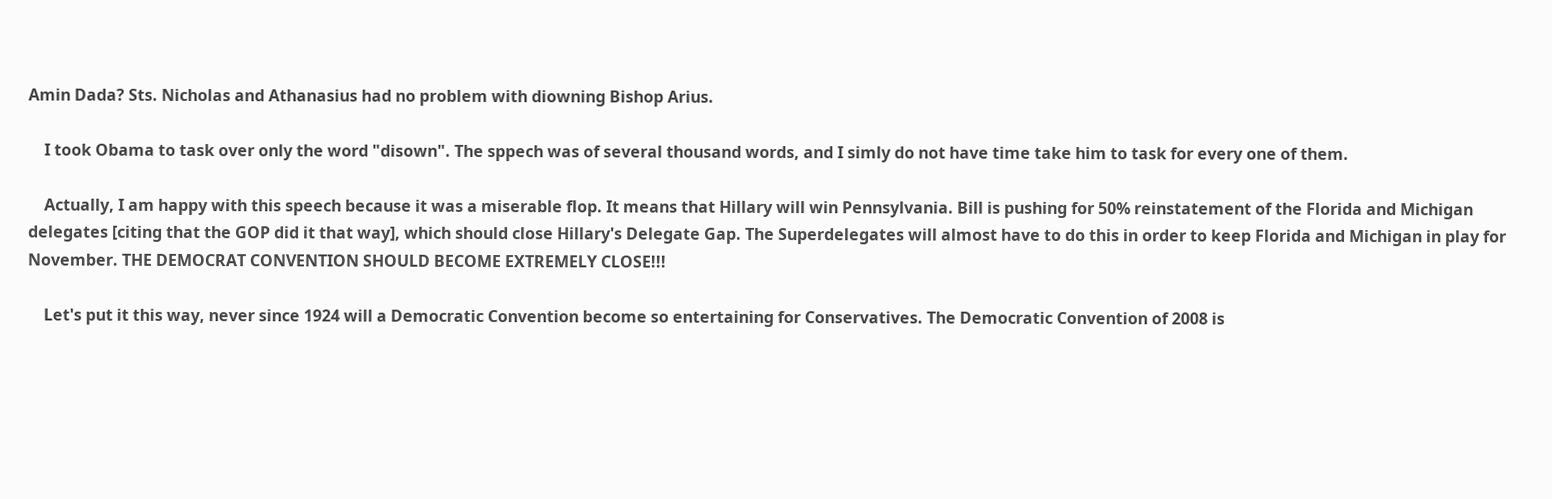Amin Dada? Sts. Nicholas and Athanasius had no problem with diowning Bishop Arius.

    I took Obama to task over only the word "disown". The sppech was of several thousand words, and I simly do not have time take him to task for every one of them.

    Actually, I am happy with this speech because it was a miserable flop. It means that Hillary will win Pennsylvania. Bill is pushing for 50% reinstatement of the Florida and Michigan delegates [citing that the GOP did it that way], which should close Hillary's Delegate Gap. The Superdelegates will almost have to do this in order to keep Florida and Michigan in play for November. THE DEMOCRAT CONVENTION SHOULD BECOME EXTREMELY CLOSE!!!

    Let's put it this way, never since 1924 will a Democratic Convention become so entertaining for Conservatives. The Democratic Convention of 2008 is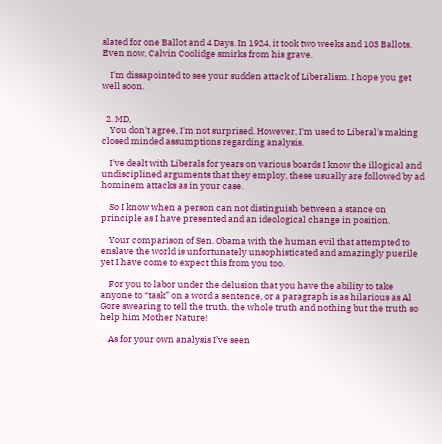slated for one Ballot and 4 Days. In 1924, it took two weeks and 103 Ballots. Even now, Calvin Coolidge smirks from his grave.

    I'm dissapointed to see your sudden attack of Liberalism. I hope you get well soon.


  2. MD,
    You don't agree, I'm not surprised. However, I'm used to Liberal's making closed minded assumptions regarding analysis.

    I've dealt with Liberals for years on various boards I know the illogical and undisciplined arguments that they employ, these usually are followed by ad hominem attacks as in your case.

    So I know when a person can not distinguish between a stance on principle as I have presented and an ideological change in position.

    Your comparison of Sen. Obama with the human evil that attempted to enslave the world is unfortunately unsophisticated and amazingly puerile yet I have come to expect this from you too.

    For you to labor under the delusion that you have the ability to take anyone to “task” on a word a sentence, or a paragraph is as hilarious as Al Gore swearing to tell the truth, the whole truth and nothing but the truth so help him Mother Nature!

    As for your own analysis I’ve seen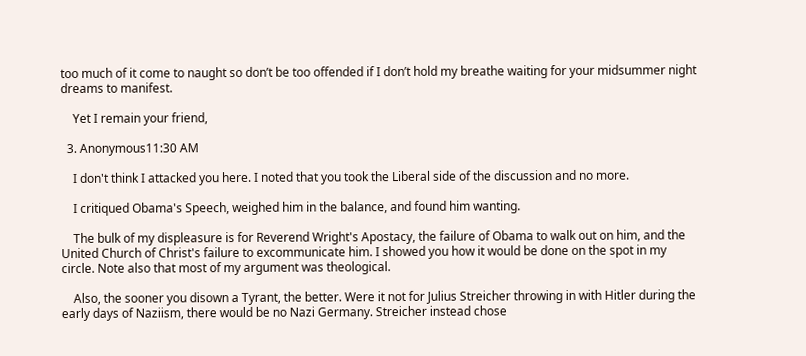too much of it come to naught so don’t be too offended if I don’t hold my breathe waiting for your midsummer night dreams to manifest.

    Yet I remain your friend,

  3. Anonymous11:30 AM

    I don't think I attacked you here. I noted that you took the Liberal side of the discussion and no more.

    I critiqued Obama's Speech, weighed him in the balance, and found him wanting.

    The bulk of my displeasure is for Reverend Wright's Apostacy, the failure of Obama to walk out on him, and the United Church of Christ's failure to excommunicate him. I showed you how it would be done on the spot in my circle. Note also that most of my argument was theological.

    Also, the sooner you disown a Tyrant, the better. Were it not for Julius Streicher throwing in with Hitler during the early days of Naziism, there would be no Nazi Germany. Streicher instead chose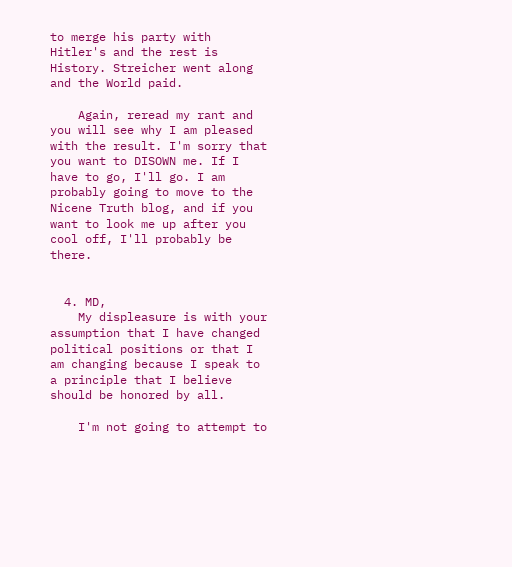to merge his party with Hitler's and the rest is History. Streicher went along and the World paid.

    Again, reread my rant and you will see why I am pleased with the result. I'm sorry that you want to DISOWN me. If I have to go, I'll go. I am probably going to move to the Nicene Truth blog, and if you want to look me up after you cool off, I'll probably be there.


  4. MD,
    My displeasure is with your assumption that I have changed political positions or that I am changing because I speak to a principle that I believe should be honored by all.

    I'm not going to attempt to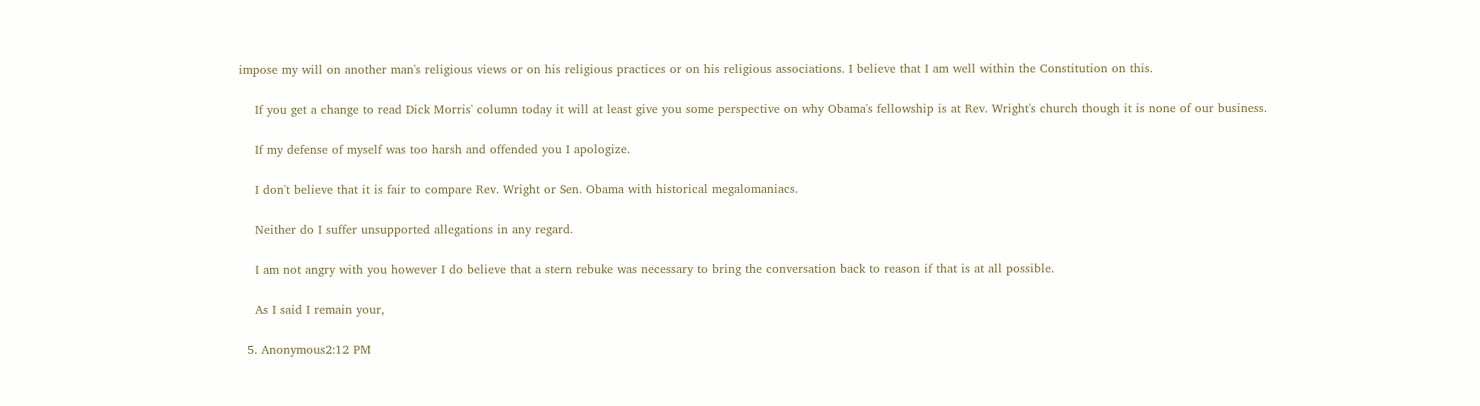impose my will on another man's religious views or on his religious practices or on his religious associations. I believe that I am well within the Constitution on this.

    If you get a change to read Dick Morris' column today it will at least give you some perspective on why Obama's fellowship is at Rev. Wright's church though it is none of our business.

    If my defense of myself was too harsh and offended you I apologize.

    I don't believe that it is fair to compare Rev. Wright or Sen. Obama with historical megalomaniacs.

    Neither do I suffer unsupported allegations in any regard.

    I am not angry with you however I do believe that a stern rebuke was necessary to bring the conversation back to reason if that is at all possible.

    As I said I remain your,

  5. Anonymous2:12 PM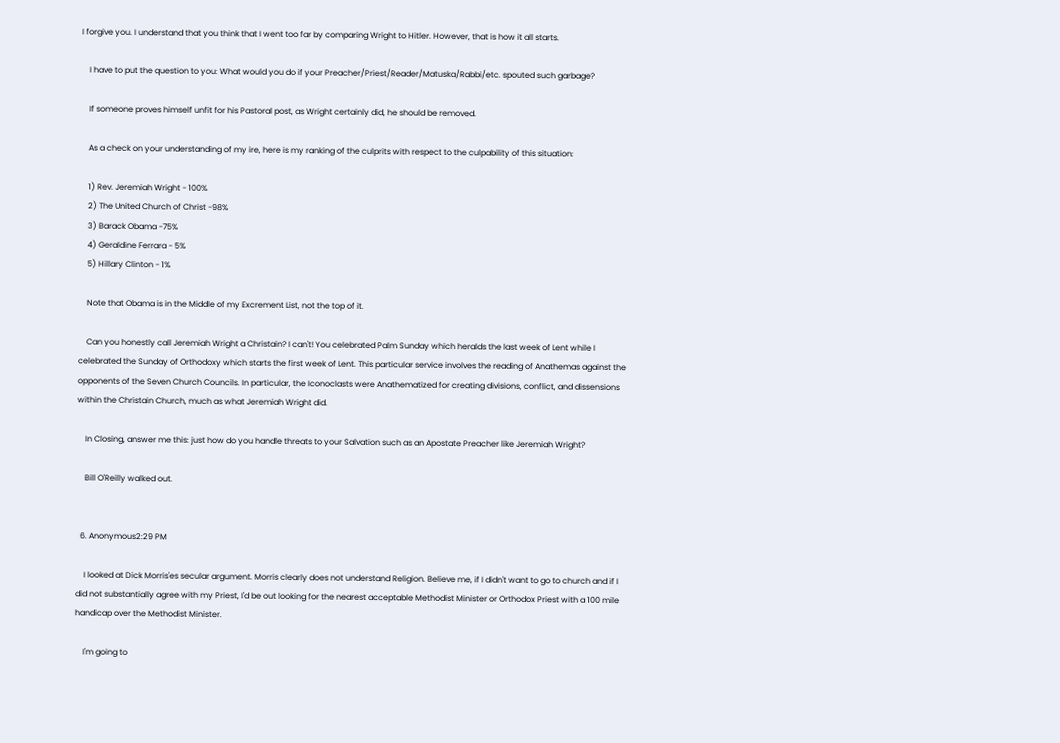I forgive you. I understand that you think that I went too far by comparing Wright to Hitler. However, that is how it all starts.

    I have to put the question to you: What would you do if your Preacher/Priest/Reader/Matuska/Rabbi/etc. spouted such garbage?

    If someone proves himself unfit for his Pastoral post, as Wright certainly did, he should be removed.

    As a check on your understanding of my ire, here is my ranking of the culprits with respect to the culpability of this situation:

    1) Rev. Jeremiah Wright - 100%
    2) The United Church of Christ -98%
    3) Barack Obama -75%
    4) Geraldine Ferrara - 5%
    5) Hillary Clinton - 1%

    Note that Obama is in the Middle of my Excrement List, not the top of it.

    Can you honestly call Jeremiah Wright a Christain? I can't! You celebrated Palm Sunday which heralds the last week of Lent while I celebrated the Sunday of Orthodoxy which starts the first week of Lent. This particular service involves the reading of Anathemas against the opponents of the Seven Church Councils. In particular, the Iconoclasts were Anathematized for creating divisions, conflict, and dissensions within the Christain Church, much as what Jeremiah Wright did.

    In Closing, answer me this: just how do you handle threats to your Salvation such as an Apostate Preacher like Jeremiah Wright?

    Bill O'Reilly walked out.


  6. Anonymous2:29 PM

    I looked at Dick Morris'es secular argument. Morris clearly does not understand Religion. Believe me, if I didn't want to go to church and if I did not substantially agree with my Priest, I'd be out looking for the nearest acceptable Methodist Minister or Orthodox Priest with a 100 mile handicap over the Methodist Minister.

    I'm going to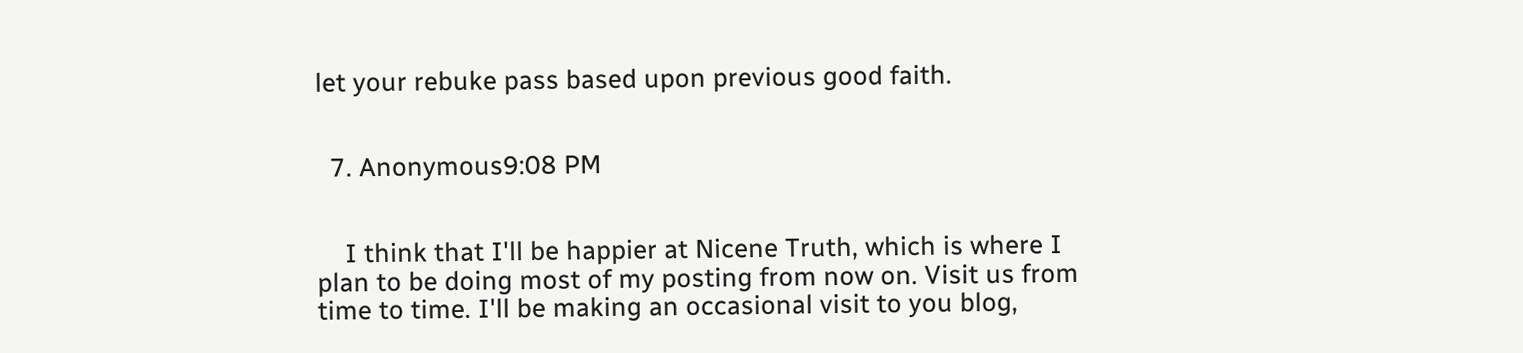let your rebuke pass based upon previous good faith.


  7. Anonymous9:08 PM


    I think that I'll be happier at Nicene Truth, which is where I plan to be doing most of my posting from now on. Visit us from time to time. I'll be making an occasional visit to you blog,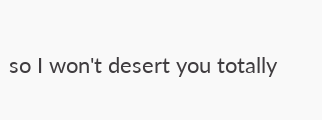so I won't desert you totally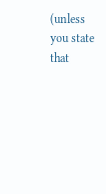(unless you state that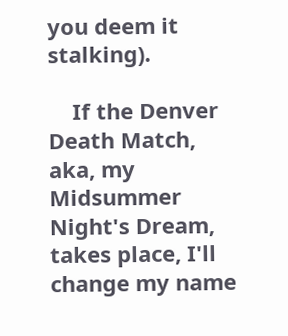you deem it stalking).

    If the Denver Death Match, aka, my Midsummer Night's Dream, takes place, I'll change my name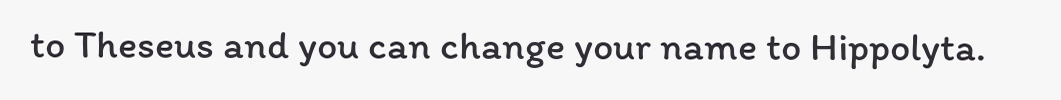to Theseus and you can change your name to Hippolyta.